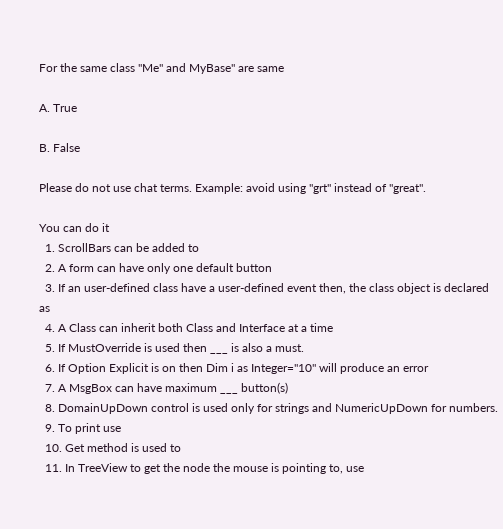For the same class "Me" and MyBase" are same

A. True

B. False

Please do not use chat terms. Example: avoid using "grt" instead of "great".

You can do it
  1. ScrollBars can be added to
  2. A form can have only one default button
  3. If an user-defined class have a user-defined event then, the class object is declared as
  4. A Class can inherit both Class and Interface at a time
  5. If MustOverride is used then ___ is also a must.
  6. If Option Explicit is on then Dim i as Integer="10" will produce an error
  7. A MsgBox can have maximum ___ button(s)
  8. DomainUpDown control is used only for strings and NumericUpDown for numbers.
  9. To print use
  10. Get method is used to
  11. In TreeView to get the node the mouse is pointing to, use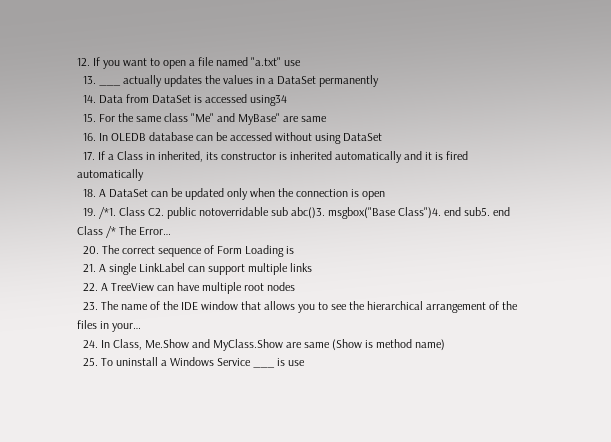12. If you want to open a file named "a.txt" use
  13. ___ actually updates the values in a DataSet permanently
  14. Data from DataSet is accessed using34
  15. For the same class "Me" and MyBase" are same
  16. In OLEDB database can be accessed without using DataSet
  17. If a Class in inherited, its constructor is inherited automatically and it is fired automatically
  18. A DataSet can be updated only when the connection is open
  19. /*1. Class C2. public notoverridable sub abc()3. msgbox("Base Class")4. end sub5. end Class /* The Error…
  20. The correct sequence of Form Loading is
  21. A single LinkLabel can support multiple links
  22. A TreeView can have multiple root nodes
  23. The name of the IDE window that allows you to see the hierarchical arrangement of the files in your…
  24. In Class, Me.Show and MyClass.Show are same (Show is method name)
  25. To uninstall a Windows Service ___ is use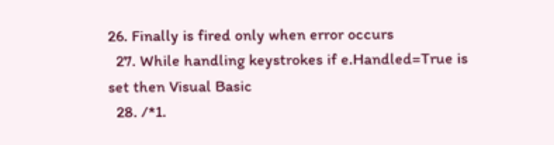26. Finally is fired only when error occurs
  27. While handling keystrokes if e.Handled=True is set then Visual Basic
  28. /*1.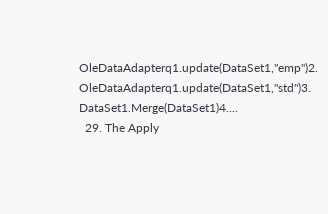OleDataAdapterq1.update(DataSet1,"emp")2. OleDataAdapterq1.update(DataSet1,"std")3. DataSet1.Merge(DataSet1)4.…
  29. The Apply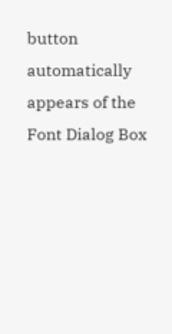button automatically appears of the Font Dialog Box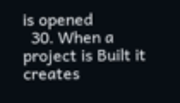is opened
  30. When a project is Built it creates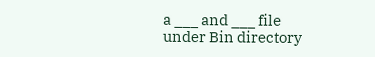a ___ and ___ file under Bin directory